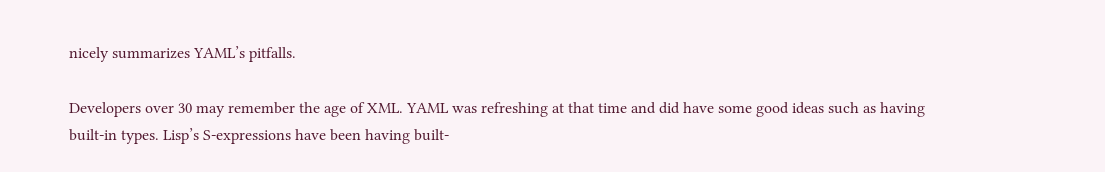nicely summarizes YAML’s pitfalls.

Developers over 30 may remember the age of XML. YAML was refreshing at that time and did have some good ideas such as having built-in types. Lisp’s S-expressions have been having built-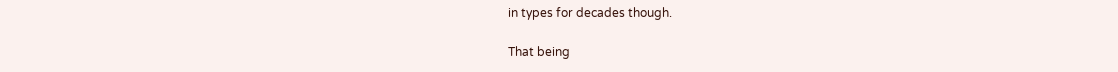in types for decades though.

That being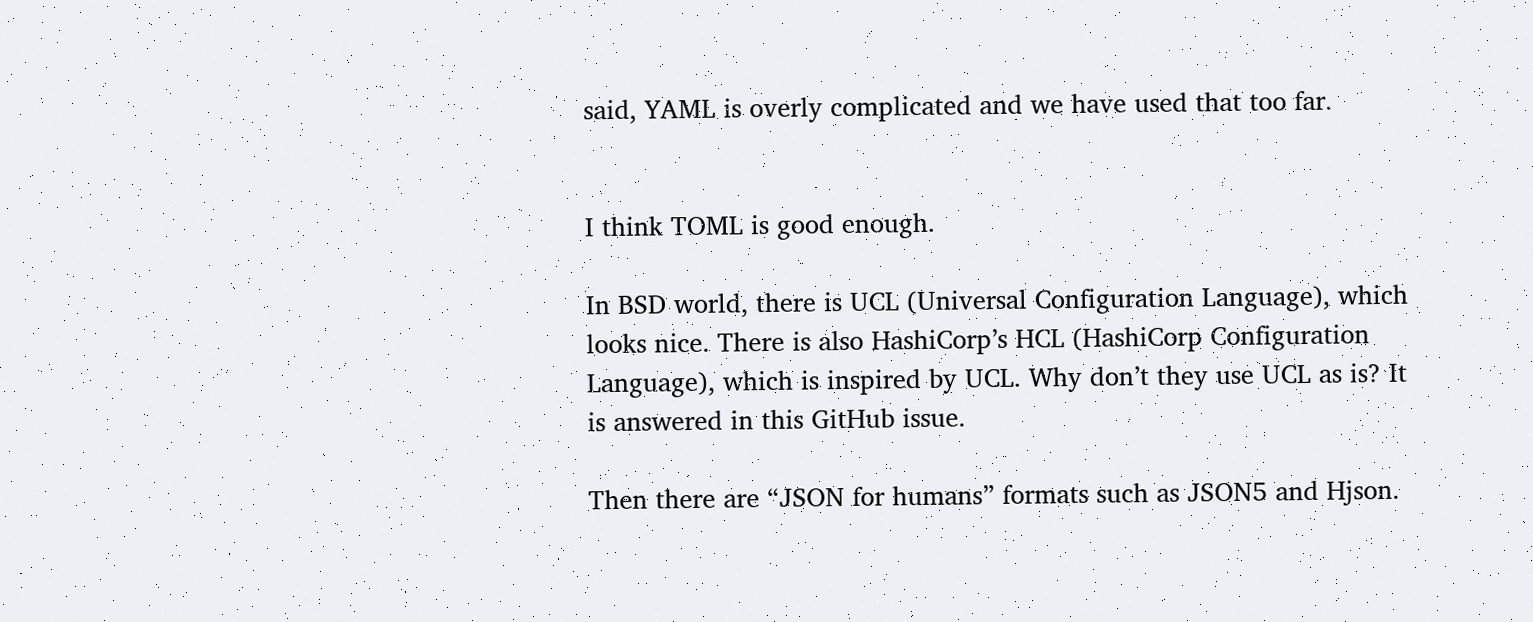said, YAML is overly complicated and we have used that too far.


I think TOML is good enough.

In BSD world, there is UCL (Universal Configuration Language), which looks nice. There is also HashiCorp’s HCL (HashiCorp Configuration Language), which is inspired by UCL. Why don’t they use UCL as is? It is answered in this GitHub issue.

Then there are “JSON for humans” formats such as JSON5 and Hjson.